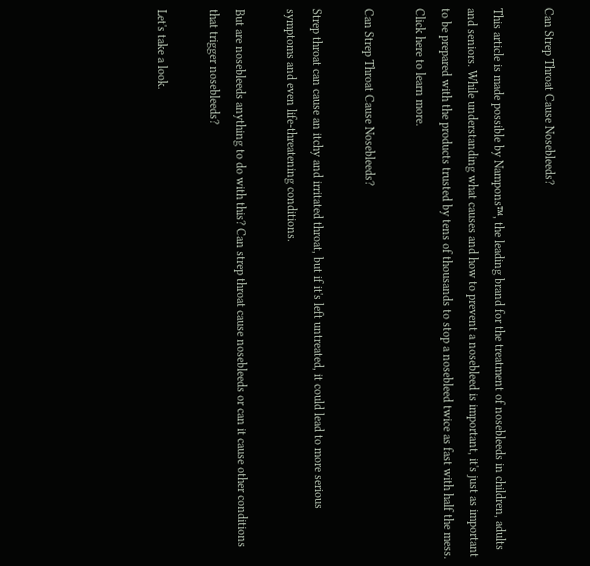Can Strep Throat Cause Nosebleeds?

This article is made possible by Nampons™, the leading brand for the treatment of nosebleeds in children, adults and seniors. While understanding what causes and how to prevent a nosebleed is important, it's just as important to be prepared with the products trusted by tens of thousands to stop a nosebleed twice as fast with half the mess. Click here to learn more.

Can Strep Throat Cause Nosebleeds?

Strep throat can cause an itchy and irritated throat, but if it's left untreated, it could lead to more serious symptoms and even life-threatening conditions.

But are nosebleeds anything to do with this? Can strep throat cause nosebleeds or can it cause other conditions that trigger nosebleeds?

Let's take a look.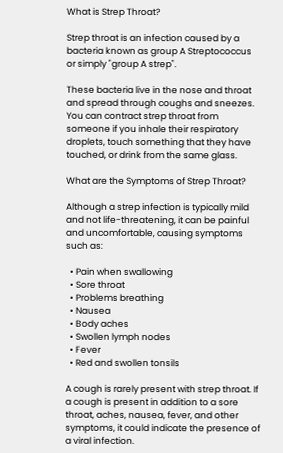What is Strep Throat?

Strep throat is an infection caused by a bacteria known as group A Streptococcus or simply "group A strep".

These bacteria live in the nose and throat and spread through coughs and sneezes. You can contract strep throat from someone if you inhale their respiratory droplets, touch something that they have touched, or drink from the same glass.

What are the Symptoms of Strep Throat?

Although a strep infection is typically mild and not life-threatening, it can be painful and uncomfortable, causing symptoms such as:

  • Pain when swallowing
  • Sore throat
  • Problems breathing
  • Nausea
  • Body aches
  • Swollen lymph nodes
  • Fever
  • Red and swollen tonsils

A cough is rarely present with strep throat. If a cough is present in addition to a sore throat, aches, nausea, fever, and other symptoms, it could indicate the presence of a viral infection.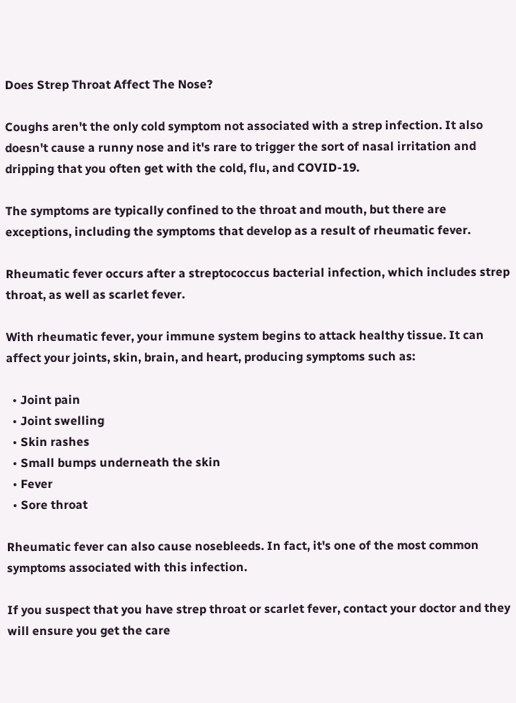Does Strep Throat Affect The Nose?

Coughs aren't the only cold symptom not associated with a strep infection. It also doesn't cause a runny nose and it's rare to trigger the sort of nasal irritation and dripping that you often get with the cold, flu, and COVID-19.

The symptoms are typically confined to the throat and mouth, but there are exceptions, including the symptoms that develop as a result of rheumatic fever.

Rheumatic fever occurs after a streptococcus bacterial infection, which includes strep throat, as well as scarlet fever.

With rheumatic fever, your immune system begins to attack healthy tissue. It can affect your joints, skin, brain, and heart, producing symptoms such as:

  • Joint pain
  • Joint swelling
  • Skin rashes
  • Small bumps underneath the skin
  • Fever
  • Sore throat

Rheumatic fever can also cause nosebleeds. In fact, it's one of the most common symptoms associated with this infection.

If you suspect that you have strep throat or scarlet fever, contact your doctor and they will ensure you get the care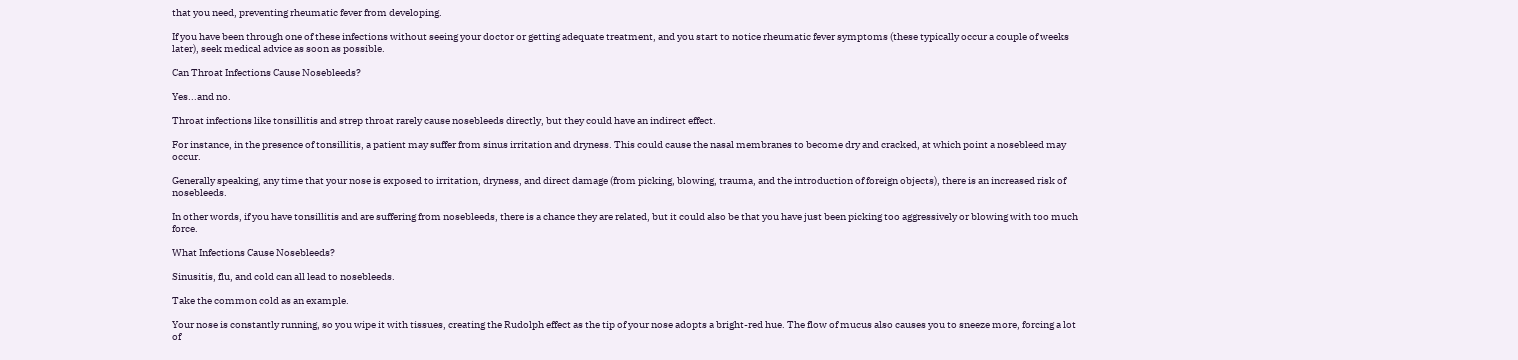that you need, preventing rheumatic fever from developing.

If you have been through one of these infections without seeing your doctor or getting adequate treatment, and you start to notice rheumatic fever symptoms (these typically occur a couple of weeks later), seek medical advice as soon as possible.

Can Throat Infections Cause Nosebleeds?

Yes...and no.

Throat infections like tonsillitis and strep throat rarely cause nosebleeds directly, but they could have an indirect effect.

For instance, in the presence of tonsillitis, a patient may suffer from sinus irritation and dryness. This could cause the nasal membranes to become dry and cracked, at which point a nosebleed may occur.

Generally speaking, any time that your nose is exposed to irritation, dryness, and direct damage (from picking, blowing, trauma, and the introduction of foreign objects), there is an increased risk of nosebleeds.

In other words, if you have tonsillitis and are suffering from nosebleeds, there is a chance they are related, but it could also be that you have just been picking too aggressively or blowing with too much force.

What Infections Cause Nosebleeds?

Sinusitis, flu, and cold can all lead to nosebleeds.

Take the common cold as an example.

Your nose is constantly running, so you wipe it with tissues, creating the Rudolph effect as the tip of your nose adopts a bright-red hue. The flow of mucus also causes you to sneeze more, forcing a lot of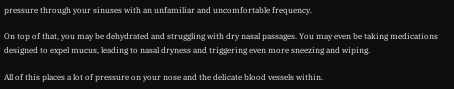pressure through your sinuses with an unfamiliar and uncomfortable frequency.

On top of that, you may be dehydrated and struggling with dry nasal passages. You may even be taking medications designed to expel mucus, leading to nasal dryness and triggering even more sneezing and wiping.

All of this places a lot of pressure on your nose and the delicate blood vessels within.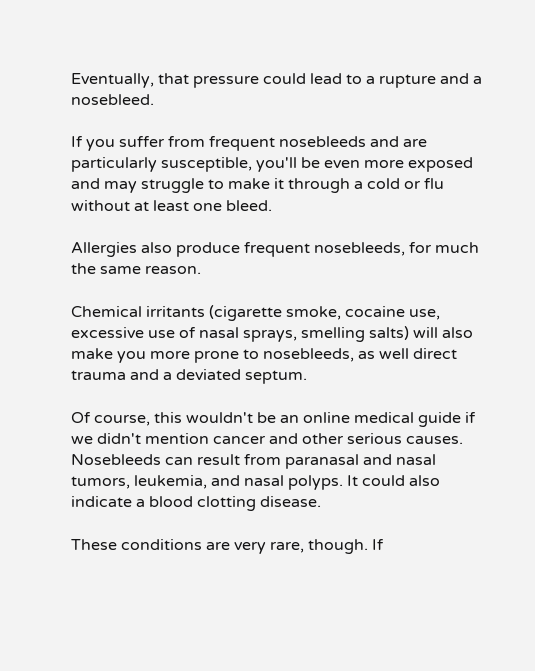Eventually, that pressure could lead to a rupture and a nosebleed.

If you suffer from frequent nosebleeds and are particularly susceptible, you'll be even more exposed and may struggle to make it through a cold or flu without at least one bleed.

Allergies also produce frequent nosebleeds, for much the same reason.

Chemical irritants (cigarette smoke, cocaine use, excessive use of nasal sprays, smelling salts) will also make you more prone to nosebleeds, as well direct trauma and a deviated septum.

Of course, this wouldn't be an online medical guide if we didn't mention cancer and other serious causes. Nosebleeds can result from paranasal and nasal tumors, leukemia, and nasal polyps. It could also indicate a blood clotting disease.

These conditions are very rare, though. If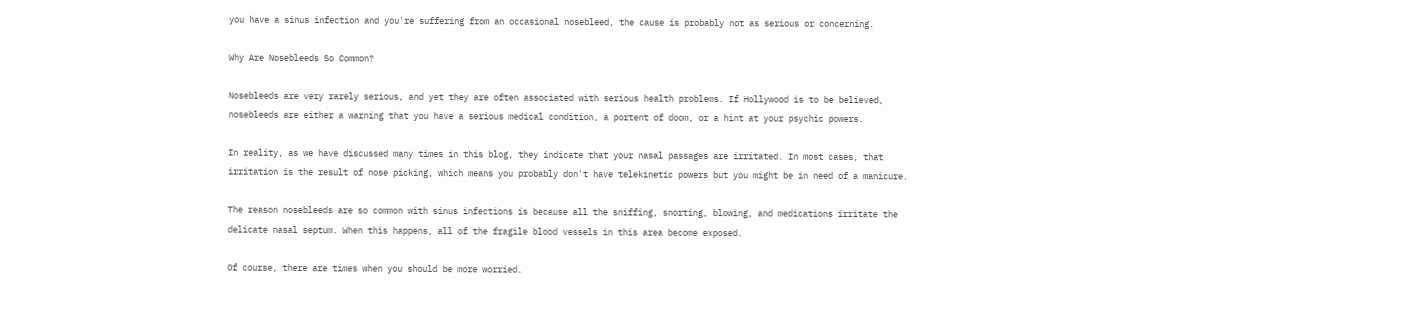you have a sinus infection and you're suffering from an occasional nosebleed, the cause is probably not as serious or concerning.

Why Are Nosebleeds So Common?

Nosebleeds are very rarely serious, and yet they are often associated with serious health problems. If Hollywood is to be believed, nosebleeds are either a warning that you have a serious medical condition, a portent of doom, or a hint at your psychic powers.

In reality, as we have discussed many times in this blog, they indicate that your nasal passages are irritated. In most cases, that irritation is the result of nose picking, which means you probably don't have telekinetic powers but you might be in need of a manicure.

The reason nosebleeds are so common with sinus infections is because all the sniffing, snorting, blowing, and medications irritate the delicate nasal septum. When this happens, all of the fragile blood vessels in this area become exposed.

Of course, there are times when you should be more worried.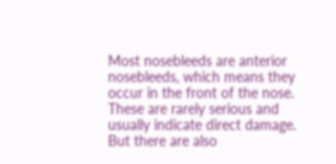Most nosebleeds are anterior nosebleeds, which means they occur in the front of the nose. These are rarely serious and usually indicate direct damage. But there are also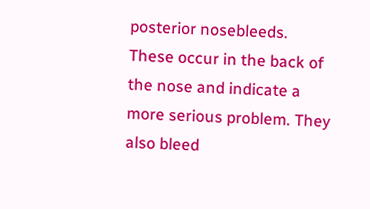posterior nosebleeds. These occur in the back of the nose and indicate a more serious problem. They also bleed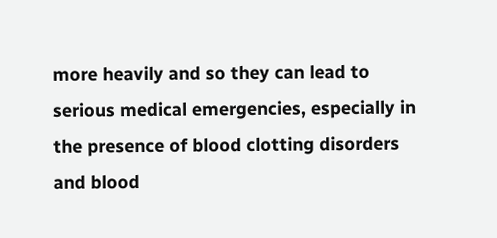more heavily and so they can lead to serious medical emergencies, especially in the presence of blood clotting disorders and blood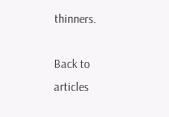thinners.

Back to articles